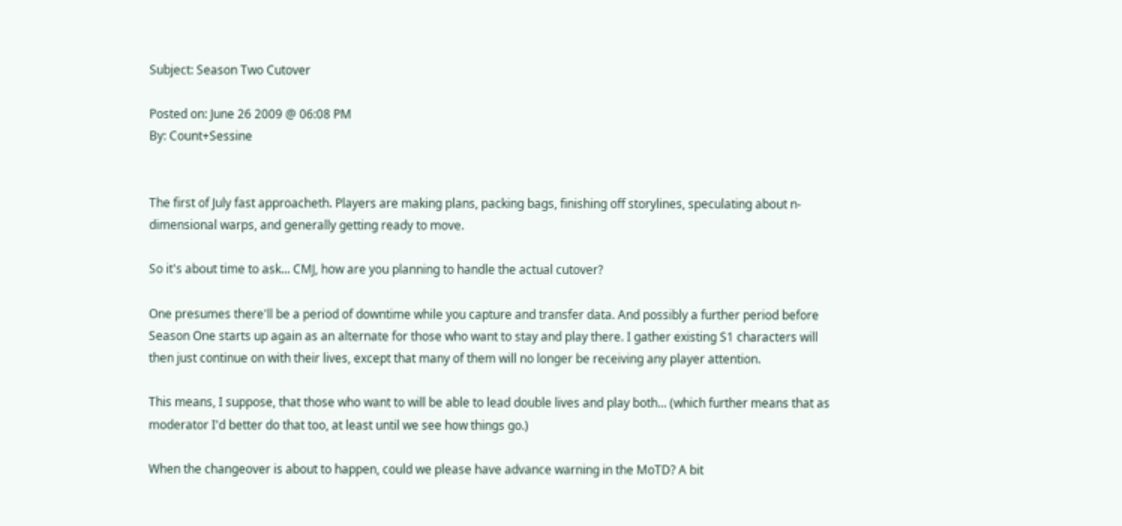Subject: Season Two Cutover

Posted on: June 26 2009 @ 06:08 PM
By: Count+Sessine


The first of July fast approacheth. Players are making plans, packing bags, finishing off storylines, speculating about n-dimensional warps, and generally getting ready to move.

So it's about time to ask... CMJ, how are you planning to handle the actual cutover?

One presumes there'll be a period of downtime while you capture and transfer data. And possibly a further period before Season One starts up again as an alternate for those who want to stay and play there. I gather existing S1 characters will then just continue on with their lives, except that many of them will no longer be receiving any player attention.

This means, I suppose, that those who want to will be able to lead double lives and play both... (which further means that as moderator I'd better do that too, at least until we see how things go.)

When the changeover is about to happen, could we please have advance warning in the MoTD? A bit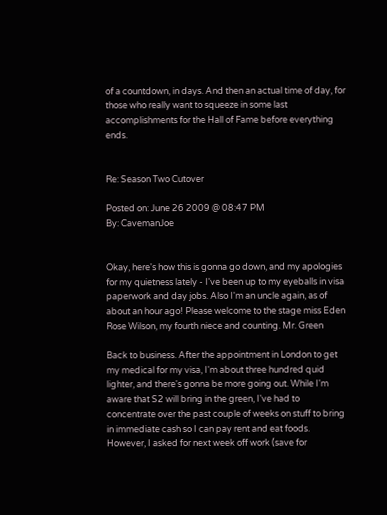of a countdown, in days. And then an actual time of day, for those who really want to squeeze in some last accomplishments for the Hall of Fame before everything ends.


Re: Season Two Cutover

Posted on: June 26 2009 @ 08:47 PM
By: CavemanJoe


Okay, here's how this is gonna go down, and my apologies for my quietness lately - I've been up to my eyeballs in visa paperwork and day jobs. Also I'm an uncle again, as of about an hour ago! Please welcome to the stage miss Eden Rose Wilson, my fourth niece and counting. Mr. Green

Back to business. After the appointment in London to get my medical for my visa, I'm about three hundred quid lighter, and there's gonna be more going out. While I'm aware that S2 will bring in the green, I've had to concentrate over the past couple of weeks on stuff to bring in immediate cash so I can pay rent and eat foods. However, I asked for next week off work (save for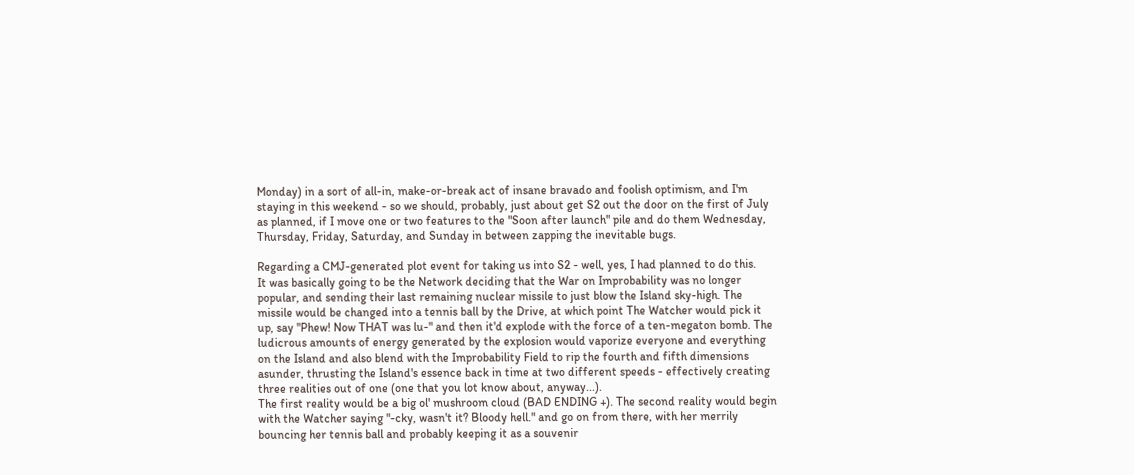Monday) in a sort of all-in, make-or-break act of insane bravado and foolish optimism, and I'm staying in this weekend - so we should, probably, just about get S2 out the door on the first of July as planned, if I move one or two features to the "Soon after launch" pile and do them Wednesday, Thursday, Friday, Saturday, and Sunday in between zapping the inevitable bugs.

Regarding a CMJ-generated plot event for taking us into S2 - well, yes, I had planned to do this.
It was basically going to be the Network deciding that the War on Improbability was no longer popular, and sending their last remaining nuclear missile to just blow the Island sky-high. The missile would be changed into a tennis ball by the Drive, at which point The Watcher would pick it up, say "Phew! Now THAT was lu-" and then it'd explode with the force of a ten-megaton bomb. The ludicrous amounts of energy generated by the explosion would vaporize everyone and everything on the Island and also blend with the Improbability Field to rip the fourth and fifth dimensions asunder, thrusting the Island's essence back in time at two different speeds - effectively creating three realities out of one (one that you lot know about, anyway...).
The first reality would be a big ol' mushroom cloud (BAD ENDING +). The second reality would begin with the Watcher saying "-cky, wasn't it? Bloody hell." and go on from there, with her merrily bouncing her tennis ball and probably keeping it as a souvenir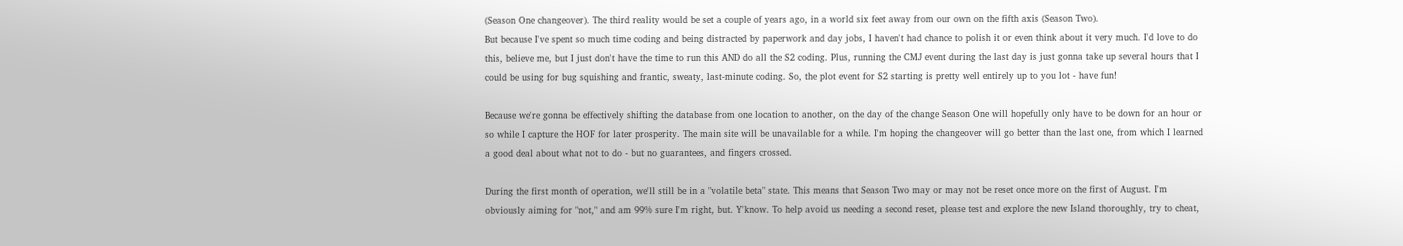(Season One changeover). The third reality would be set a couple of years ago, in a world six feet away from our own on the fifth axis (Season Two).
But because I've spent so much time coding and being distracted by paperwork and day jobs, I haven't had chance to polish it or even think about it very much. I'd love to do this, believe me, but I just don't have the time to run this AND do all the S2 coding. Plus, running the CMJ event during the last day is just gonna take up several hours that I could be using for bug squishing and frantic, sweaty, last-minute coding. So, the plot event for S2 starting is pretty well entirely up to you lot - have fun!

Because we're gonna be effectively shifting the database from one location to another, on the day of the change Season One will hopefully only have to be down for an hour or so while I capture the HOF for later prosperity. The main site will be unavailable for a while. I'm hoping the changeover will go better than the last one, from which I learned a good deal about what not to do - but no guarantees, and fingers crossed.

During the first month of operation, we'll still be in a "volatile beta" state. This means that Season Two may or may not be reset once more on the first of August. I'm obviously aiming for "not," and am 99% sure I'm right, but. Y'know. To help avoid us needing a second reset, please test and explore the new Island thoroughly, try to cheat,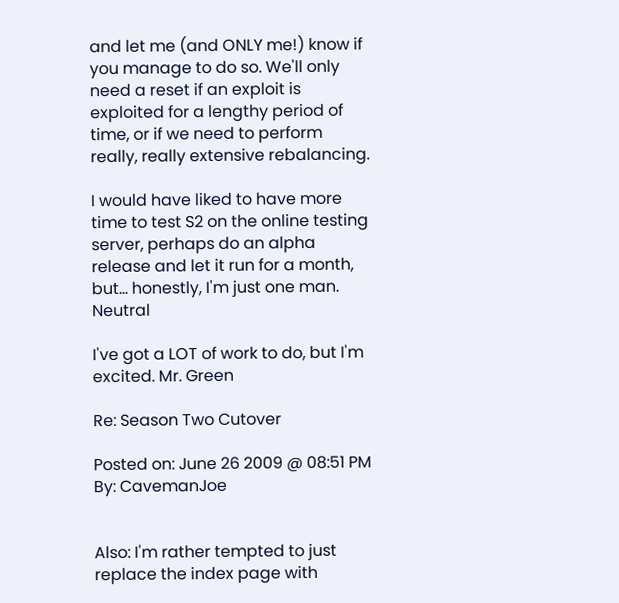and let me (and ONLY me!) know if you manage to do so. We'll only need a reset if an exploit is exploited for a lengthy period of time, or if we need to perform really, really extensive rebalancing.

I would have liked to have more time to test S2 on the online testing server, perhaps do an alpha release and let it run for a month, but... honestly, I'm just one man. Neutral

I've got a LOT of work to do, but I'm excited. Mr. Green

Re: Season Two Cutover

Posted on: June 26 2009 @ 08:51 PM
By: CavemanJoe


Also: I'm rather tempted to just replace the index page with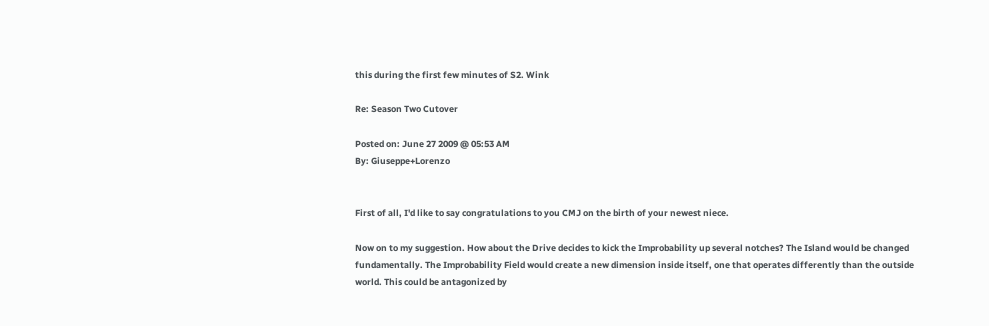this during the first few minutes of S2. Wink

Re: Season Two Cutover

Posted on: June 27 2009 @ 05:53 AM
By: Giuseppe+Lorenzo


First of all, I'd like to say congratulations to you CMJ on the birth of your newest niece.

Now on to my suggestion. How about the Drive decides to kick the Improbability up several notches? The Island would be changed fundamentally. The Improbability Field would create a new dimension inside itself, one that operates differently than the outside world. This could be antagonized by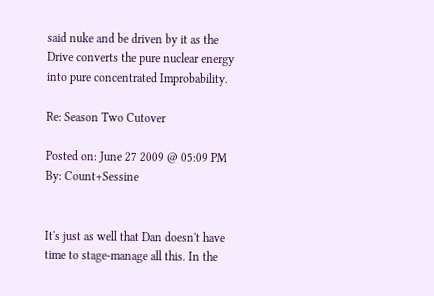said nuke and be driven by it as the Drive converts the pure nuclear energy into pure concentrated Improbability.

Re: Season Two Cutover

Posted on: June 27 2009 @ 05:09 PM
By: Count+Sessine


It's just as well that Dan doesn't have time to stage-manage all this. In the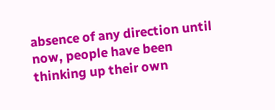absence of any direction until now, people have been thinking up their own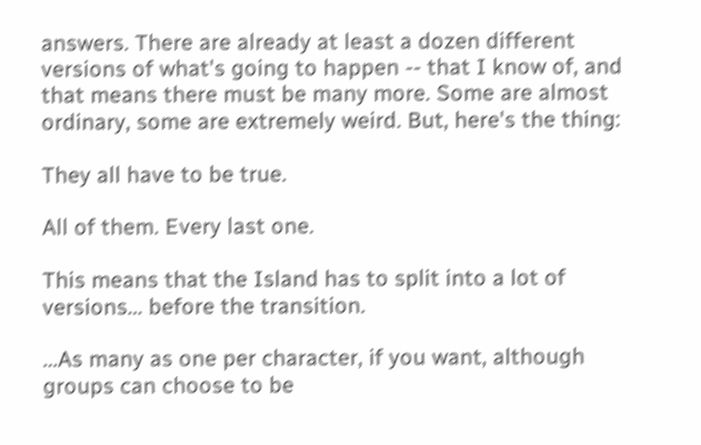answers. There are already at least a dozen different versions of what's going to happen -- that I know of, and that means there must be many more. Some are almost ordinary, some are extremely weird. But, here's the thing:

They all have to be true.

All of them. Every last one.

This means that the Island has to split into a lot of versions... before the transition.

...As many as one per character, if you want, although groups can choose to be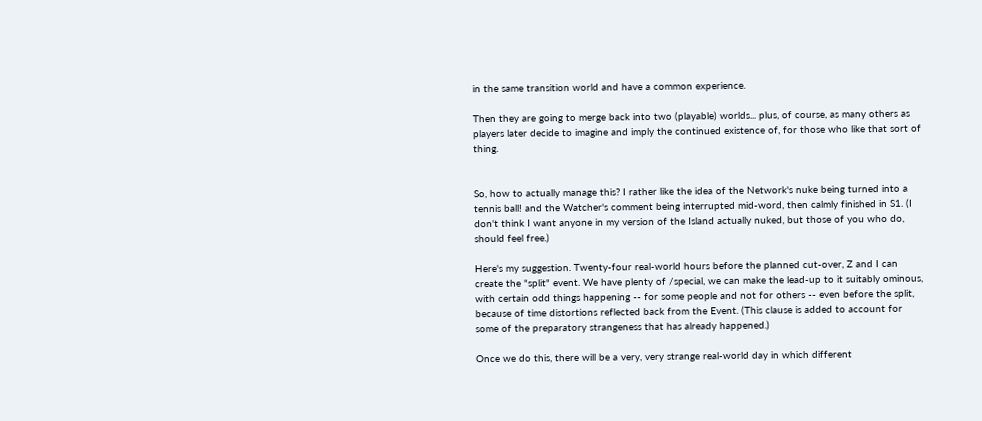in the same transition world and have a common experience.

Then they are going to merge back into two (playable) worlds... plus, of course, as many others as players later decide to imagine and imply the continued existence of, for those who like that sort of thing.


So, how to actually manage this? I rather like the idea of the Network's nuke being turned into a tennis ball! and the Watcher's comment being interrupted mid-word, then calmly finished in S1. (I don't think I want anyone in my version of the Island actually nuked, but those of you who do, should feel free.)

Here's my suggestion. Twenty-four real-world hours before the planned cut-over, Z and I can create the "split" event. We have plenty of /special, we can make the lead-up to it suitably ominous, with certain odd things happening -- for some people and not for others -- even before the split, because of time distortions reflected back from the Event. (This clause is added to account for some of the preparatory strangeness that has already happened.)

Once we do this, there will be a very, very strange real-world day in which different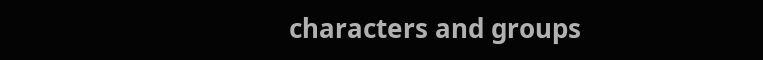characters and groups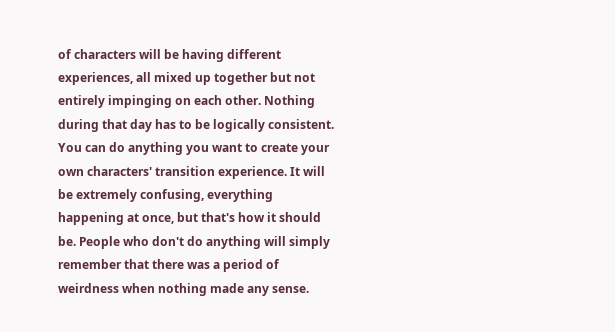of characters will be having different experiences, all mixed up together but not entirely impinging on each other. Nothing during that day has to be logically consistent. You can do anything you want to create your own characters' transition experience. It will be extremely confusing, everything happening at once, but that's how it should be. People who don't do anything will simply remember that there was a period of weirdness when nothing made any sense.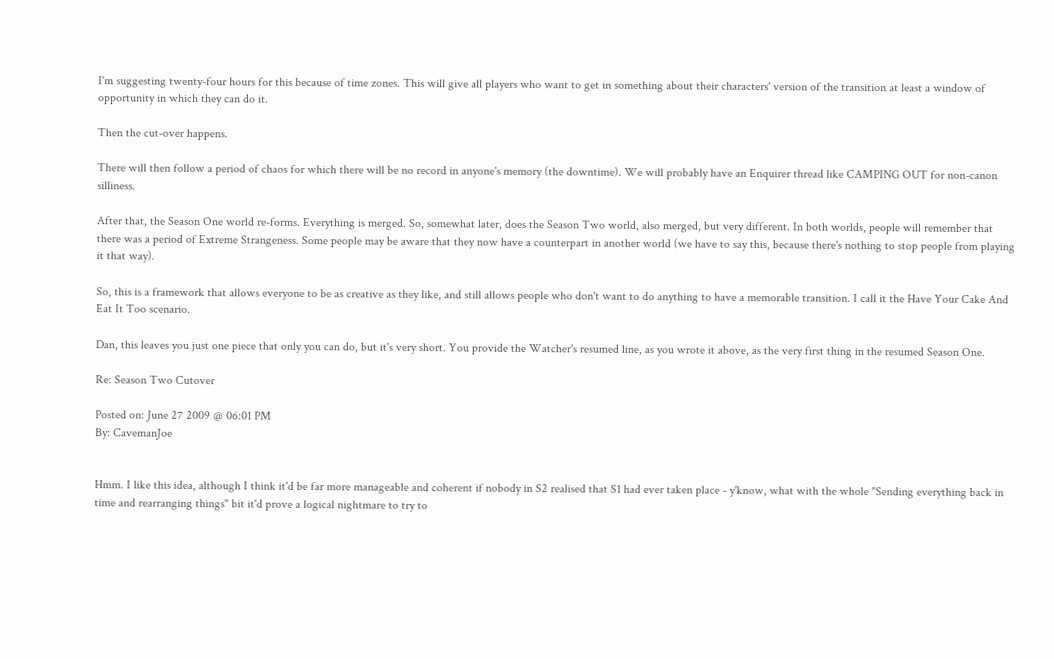I'm suggesting twenty-four hours for this because of time zones. This will give all players who want to get in something about their characters' version of the transition at least a window of opportunity in which they can do it.

Then the cut-over happens.

There will then follow a period of chaos for which there will be no record in anyone's memory (the downtime). We will probably have an Enquirer thread like CAMPING OUT for non-canon silliness.

After that, the Season One world re-forms. Everything is merged. So, somewhat later, does the Season Two world, also merged, but very different. In both worlds, people will remember that there was a period of Extreme Strangeness. Some people may be aware that they now have a counterpart in another world (we have to say this, because there's nothing to stop people from playing it that way).

So, this is a framework that allows everyone to be as creative as they like, and still allows people who don't want to do anything to have a memorable transition. I call it the Have Your Cake And Eat It Too scenario.

Dan, this leaves you just one piece that only you can do, but it's very short. You provide the Watcher's resumed line, as you wrote it above, as the very first thing in the resumed Season One.

Re: Season Two Cutover

Posted on: June 27 2009 @ 06:01 PM
By: CavemanJoe


Hmm. I like this idea, although I think it'd be far more manageable and coherent if nobody in S2 realised that S1 had ever taken place - y'know, what with the whole "Sending everything back in time and rearranging things" bit it'd prove a logical nightmare to try to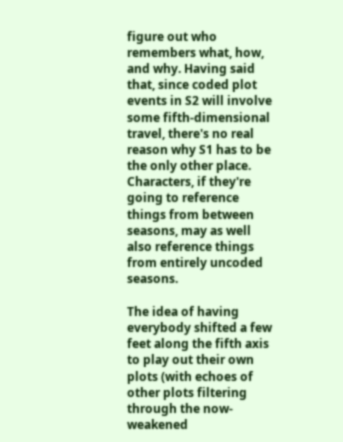figure out who remembers what, how, and why. Having said that, since coded plot events in S2 will involve some fifth-dimensional travel, there's no real reason why S1 has to be the only other place. Characters, if they're going to reference things from between seasons, may as well also reference things from entirely uncoded seasons.

The idea of having everybody shifted a few feet along the fifth axis to play out their own plots (with echoes of other plots filtering through the now-weakened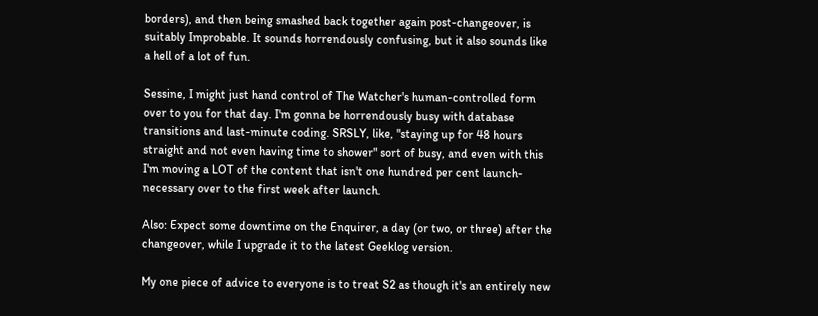borders), and then being smashed back together again post-changeover, is suitably Improbable. It sounds horrendously confusing, but it also sounds like a hell of a lot of fun.

Sessine, I might just hand control of The Watcher's human-controlled form over to you for that day. I'm gonna be horrendously busy with database transitions and last-minute coding. SRSLY, like, "staying up for 48 hours straight and not even having time to shower" sort of busy, and even with this I'm moving a LOT of the content that isn't one hundred per cent launch-necessary over to the first week after launch.

Also: Expect some downtime on the Enquirer, a day (or two, or three) after the changeover, while I upgrade it to the latest Geeklog version.

My one piece of advice to everyone is to treat S2 as though it's an entirely new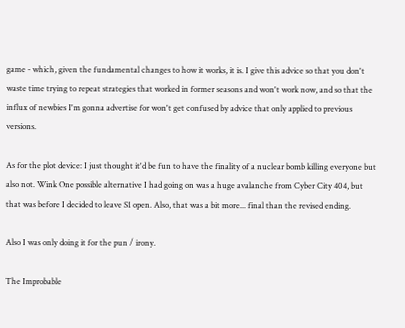game - which, given the fundamental changes to how it works, it is. I give this advice so that you don't waste time trying to repeat strategies that worked in former seasons and won't work now, and so that the influx of newbies I'm gonna advertise for won't get confused by advice that only applied to previous versions.

As for the plot device: I just thought it'd be fun to have the finality of a nuclear bomb killing everyone but also not. Wink One possible alternative I had going on was a huge avalanche from Cyber City 404, but that was before I decided to leave S1 open. Also, that was a bit more... final than the revised ending.

Also I was only doing it for the pun / irony.

The Improbable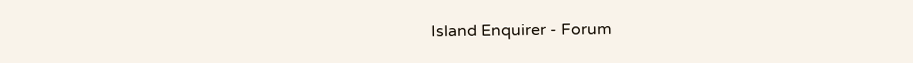Island Enquirer - Forum